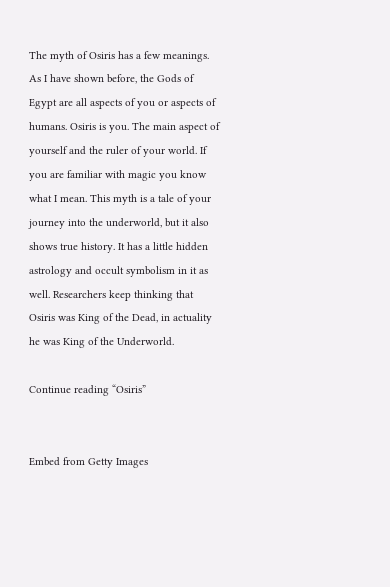The myth of Osiris has a few meanings. As I have shown before, the Gods of Egypt are all aspects of you or aspects of humans. Osiris is you. The main aspect of yourself and the ruler of your world. If you are familiar with magic you know what I mean. This myth is a tale of your journey into the underworld, but it also shows true history. It has a little hidden astrology and occult symbolism in it as well. Researchers keep thinking that Osiris was King of the Dead, in actuality he was King of the Underworld.

Continue reading “Osiris”


Embed from Getty Images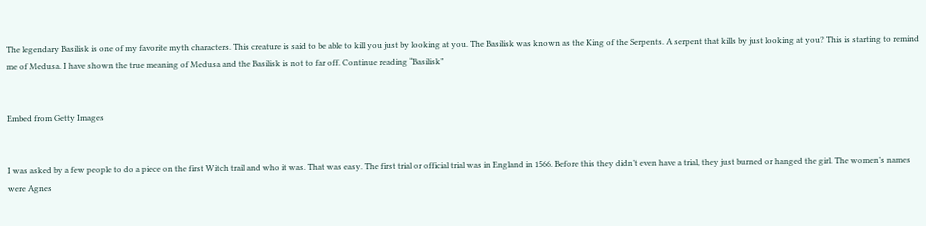The legendary Basilisk is one of my favorite myth characters. This creature is said to be able to kill you just by looking at you. The Basilisk was known as the King of the Serpents. A serpent that kills by just looking at you? This is starting to remind me of Medusa. I have shown the true meaning of Medusa and the Basilisk is not to far off. Continue reading “Basilisk”


Embed from Getty Images


I was asked by a few people to do a piece on the first Witch trail and who it was. That was easy. The first trial or official trial was in England in 1566. Before this they didn’t even have a trial, they just burned or hanged the girl. The women’s names were Agnes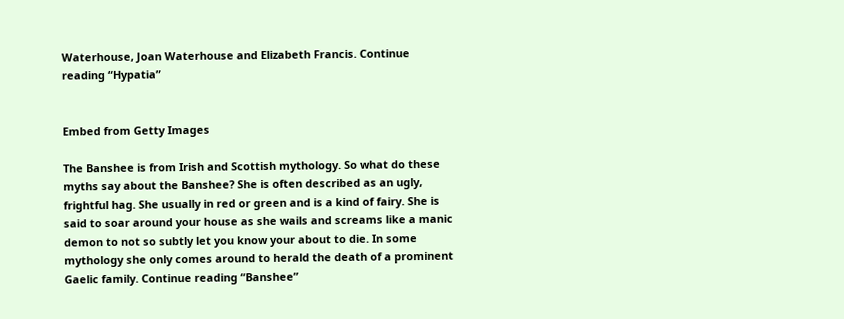Waterhouse, Joan Waterhouse and Elizabeth Francis. Continue reading “Hypatia”


Embed from Getty Images

The Banshee is from Irish and Scottish mythology. So what do these myths say about the Banshee? She is often described as an ugly, frightful hag. She usually in red or green and is a kind of fairy. She is said to soar around your house as she wails and screams like a manic demon to not so subtly let you know your about to die. In some mythology she only comes around to herald the death of a prominent Gaelic family. Continue reading “Banshee”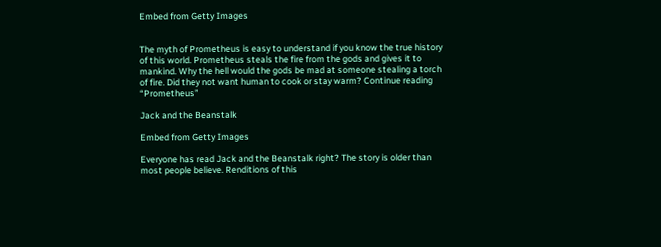Embed from Getty Images


The myth of Prometheus is easy to understand if you know the true history of this world. Prometheus steals the fire from the gods and gives it to mankind. Why the hell would the gods be mad at someone stealing a torch of fire. Did they not want human to cook or stay warm? Continue reading “Prometheus”

Jack and the Beanstalk

Embed from Getty Images

Everyone has read Jack and the Beanstalk right? The story is older than most people believe. Renditions of this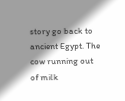story go back to ancient Egypt. The cow running out of milk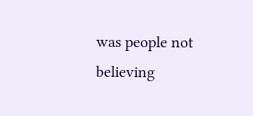was people not believing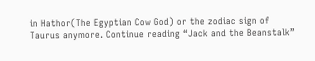in Hathor(The Egyptian Cow God) or the zodiac sign of Taurus anymore. Continue reading “Jack and the Beanstalk”